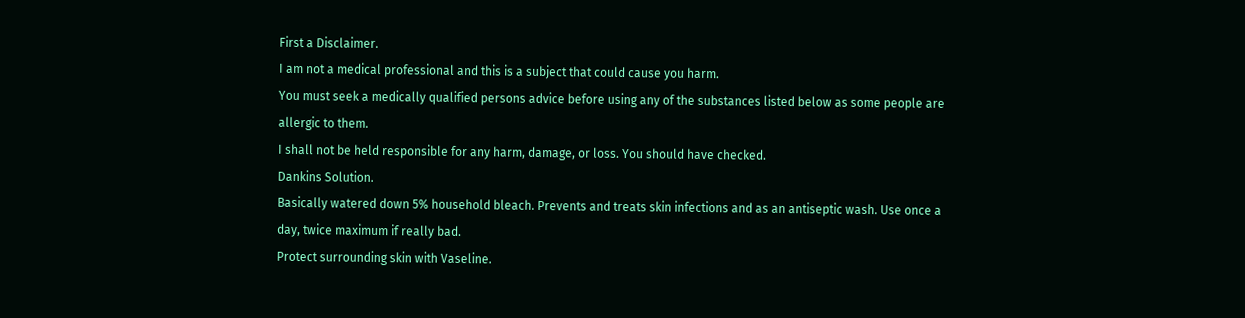First a Disclaimer.
I am not a medical professional and this is a subject that could cause you harm.
You must seek a medically qualified persons advice before using any of the substances listed below as some people are allergic to them.
I shall not be held responsible for any harm, damage, or loss. You should have checked.
Dankins Solution.
Basically watered down 5% household bleach. Prevents and treats skin infections and as an antiseptic wash. Use once a day, twice maximum if really bad.
Protect surrounding skin with Vaseline.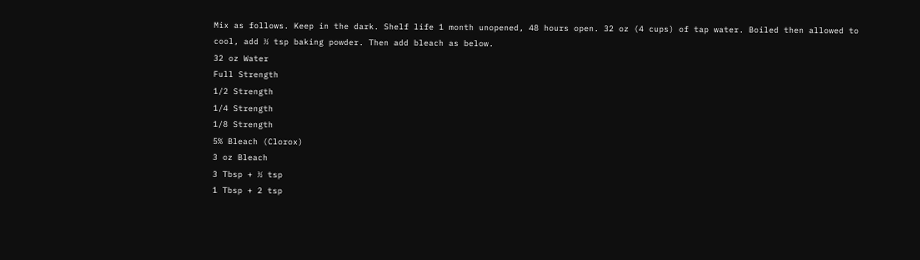Mix as follows. Keep in the dark. Shelf life 1 month unopened, 48 hours open. 32 oz (4 cups) of tap water. Boiled then allowed to cool, add ½ tsp baking powder. Then add bleach as below.
32 oz Water
Full Strength
1/2 Strength
1/4 Strength
1/8 Strength
5% Bleach (Clorox)
3 oz Bleach
3 Tbsp + ½ tsp
1 Tbsp + 2 tsp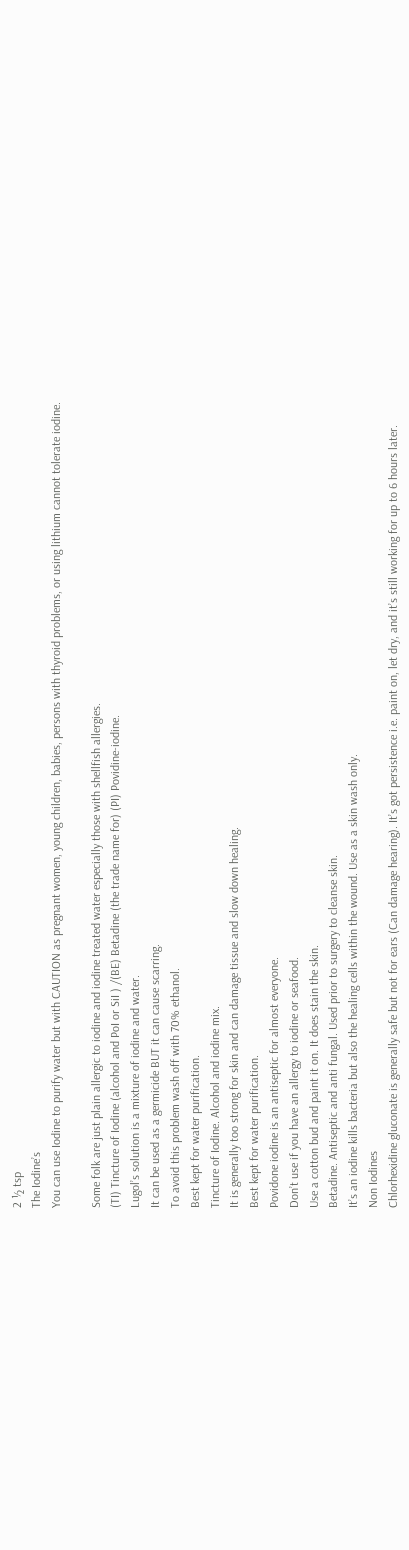2 ½ tsp
The Iodine’s
You can use Iodine to purify water but with CAUTION as pregnant women, young children, babies, persons with thyroid problems, or using lithium cannot tolerate iodine.

Some folk are just plain allergic to iodine and iodine treated water especially those with shellfish allergies.
(TI) Tincture of Iodine (alcohol and PoI or SiI ) /(BE) Betadine (the trade name for) (PI) Povidine-iodine.
Lugol’s solution is a mixture of iodine and water.
It can be used as a germicide BUT it can cause scarring.
To avoid this problem wash off with 70% ethanol.
Best kept for water purification.
Tincture of Iodine. Alcohol and iodine mix.
It is generally too strong for skin and can damage tissue and slow down healing.
Best kept for water purification.
Povidone iodine is an antiseptic for almost everyone.
Don’t use if you have an allergy to iodine or seafood.
Use a cotton bud and paint it on. It does stain the skin.
Betadine. Antiseptic and anti fungal. Used prior to surgery to cleanse skin.
It’s an iodine kills bacteria but also the healing cells within the wound. Use as a skin wash only.
Non Iodines
Chlorhexidine gluconate is generally safe but not for ears (Can damage hearing). It’s got persistence i.e. paint on, let dry, and it’s still working for up to 6 hours later.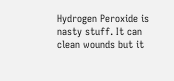Hydrogen Peroxide is nasty stuff. It can clean wounds but it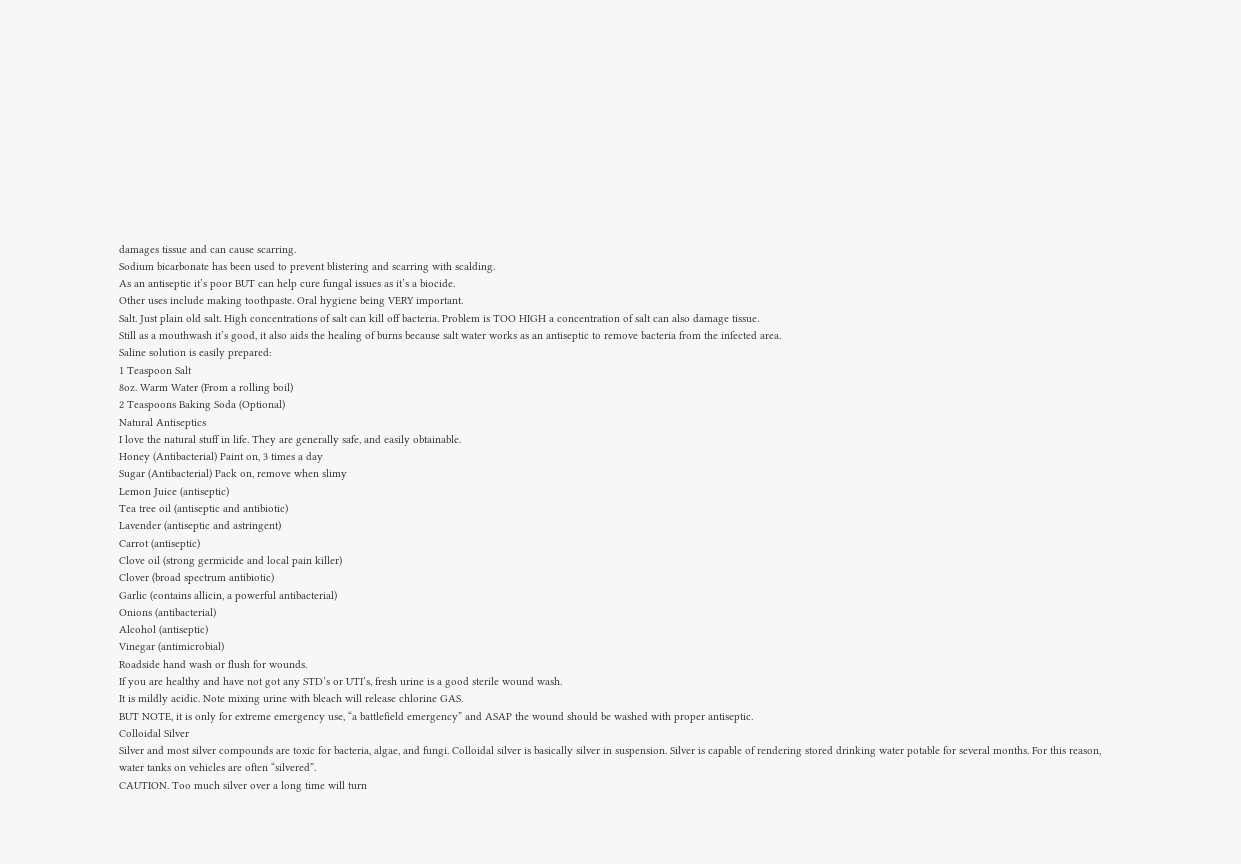damages tissue and can cause scarring.
Sodium bicarbonate has been used to prevent blistering and scarring with scalding.
As an antiseptic it’s poor BUT can help cure fungal issues as it’s a biocide.
Other uses include making toothpaste. Oral hygiene being VERY important.
Salt. Just plain old salt. High concentrations of salt can kill off bacteria. Problem is TOO HIGH a concentration of salt can also damage tissue.
Still as a mouthwash it’s good, it also aids the healing of burns because salt water works as an antiseptic to remove bacteria from the infected area.
Saline solution is easily prepared:
1 Teaspoon Salt
8oz. Warm Water (From a rolling boil)
2 Teaspoons Baking Soda (Optional)
Natural Antiseptics
I love the natural stuff in life. They are generally safe, and easily obtainable.
Honey (Antibacterial) Paint on, 3 times a day
Sugar (Antibacterial) Pack on, remove when slimy
Lemon Juice (antiseptic)
Tea tree oil (antiseptic and antibiotic)
Lavender (antiseptic and astringent)
Carrot (antiseptic)
Clove oil (strong germicide and local pain killer)
Clover (broad spectrum antibiotic)
Garlic (contains allicin, a powerful antibacterial)
Onions (antibacterial)
Alcohol (antiseptic)
Vinegar (antimicrobial)
Roadside hand wash or flush for wounds.
If you are healthy and have not got any STD’s or UTI’s, fresh urine is a good sterile wound wash.
It is mildly acidic. Note mixing urine with bleach will release chlorine GAS.
BUT NOTE, it is only for extreme emergency use, “a battlefield emergency” and ASAP the wound should be washed with proper antiseptic.
Colloidal Silver
Silver and most silver compounds are toxic for bacteria, algae, and fungi. Colloidal silver is basically silver in suspension. Silver is capable of rendering stored drinking water potable for several months. For this reason, water tanks on vehicles are often “silvered”.
CAUTION. Too much silver over a long time will turn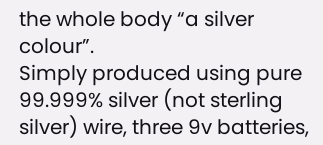the whole body “a silver colour”.
Simply produced using pure 99.999% silver (not sterling silver) wire, three 9v batteries,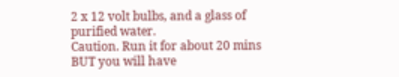2 x 12 volt bulbs, and a glass of purified water.
Caution. Run it for about 20 mins BUT you will have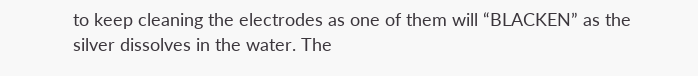to keep cleaning the electrodes as one of them will “BLACKEN” as the silver dissolves in the water. The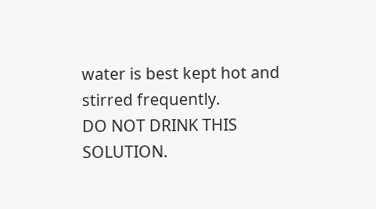water is best kept hot and stirred frequently.
DO NOT DRINK THIS SOLUTION.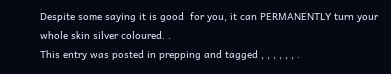Despite some saying it is good  for you, it can PERMANENTLY turn your whole skin silver coloured. .
This entry was posted in prepping and tagged , , , , , , .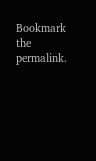Bookmark the permalink.